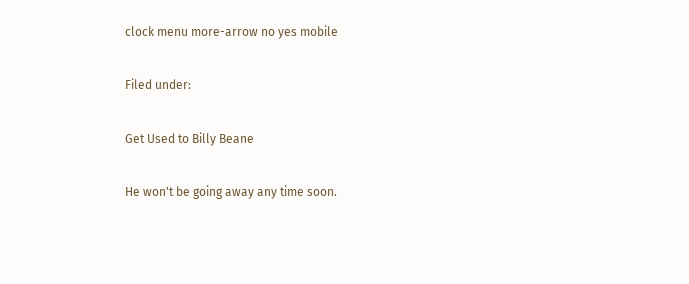clock menu more-arrow no yes mobile

Filed under:

Get Used to Billy Beane

He won't be going away any time soon.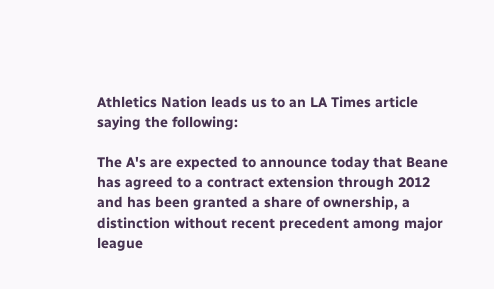Athletics Nation leads us to an LA Times article saying the following:

The A's are expected to announce today that Beane has agreed to a contract extension through 2012 and has been granted a share of ownership, a distinction without recent precedent among major league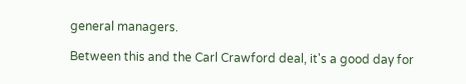general managers.

Between this and the Carl Crawford deal, it's a good day for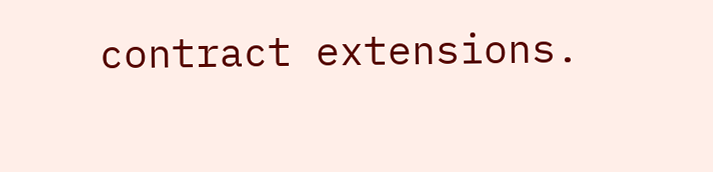contract extensions.